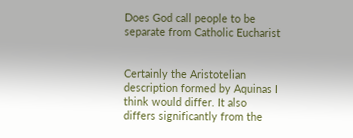Does God call people to be separate from Catholic Eucharist


Certainly the Aristotelian description formed by Aquinas I think would differ. It also differs significantly from the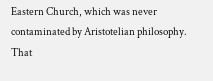Eastern Church, which was never contaminated by Aristotelian philosophy. That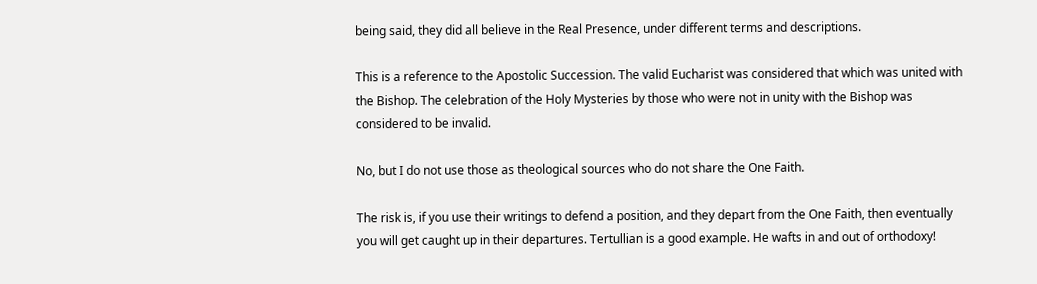being said, they did all believe in the Real Presence, under different terms and descriptions.

This is a reference to the Apostolic Succession. The valid Eucharist was considered that which was united with the Bishop. The celebration of the Holy Mysteries by those who were not in unity with the Bishop was considered to be invalid.

No, but I do not use those as theological sources who do not share the One Faith.

The risk is, if you use their writings to defend a position, and they depart from the One Faith, then eventually you will get caught up in their departures. Tertullian is a good example. He wafts in and out of orthodoxy!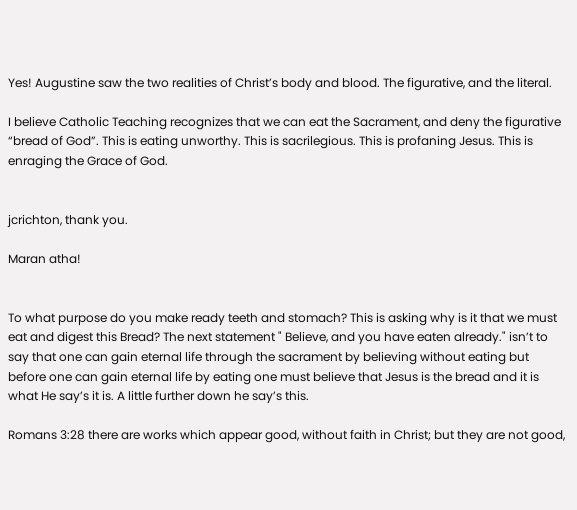Yes! Augustine saw the two realities of Christ’s body and blood. The figurative, and the literal.

I believe Catholic Teaching recognizes that we can eat the Sacrament, and deny the figurative “bread of God”. This is eating unworthy. This is sacrilegious. This is profaning Jesus. This is enraging the Grace of God.


jcrichton, thank you.

Maran atha!


To what purpose do you make ready teeth and stomach? This is asking why is it that we must eat and digest this Bread? The next statement " Believe, and you have eaten already." isn’t to say that one can gain eternal life through the sacrament by believing without eating but before one can gain eternal life by eating one must believe that Jesus is the bread and it is what He say’s it is. A little further down he say’s this.

Romans 3:28 there are works which appear good, without faith in Christ; but they are not good,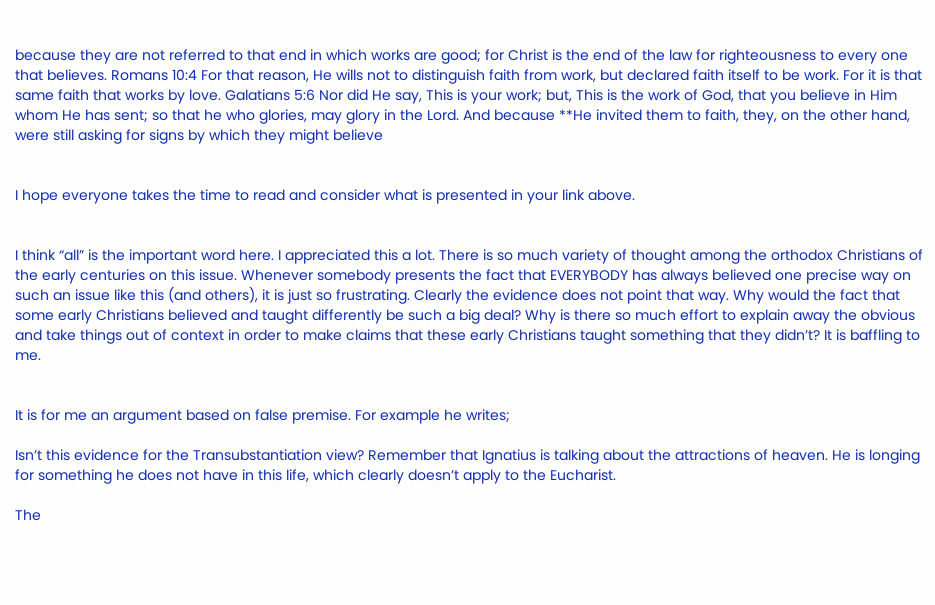because they are not referred to that end in which works are good; for Christ is the end of the law for righteousness to every one that believes. Romans 10:4 For that reason, He wills not to distinguish faith from work, but declared faith itself to be work. For it is that same faith that works by love. Galatians 5:6 Nor did He say, This is your work; but, This is the work of God, that you believe in Him whom He has sent; so that he who glories, may glory in the Lord. And because **He invited them to faith, they, on the other hand, were still asking for signs by which they might believe


I hope everyone takes the time to read and consider what is presented in your link above.


I think “all” is the important word here. I appreciated this a lot. There is so much variety of thought among the orthodox Christians of the early centuries on this issue. Whenever somebody presents the fact that EVERYBODY has always believed one precise way on such an issue like this (and others), it is just so frustrating. Clearly the evidence does not point that way. Why would the fact that some early Christians believed and taught differently be such a big deal? Why is there so much effort to explain away the obvious and take things out of context in order to make claims that these early Christians taught something that they didn’t? It is baffling to me.


It is for me an argument based on false premise. For example he writes;

Isn’t this evidence for the Transubstantiation view? Remember that Ignatius is talking about the attractions of heaven. He is longing for something he does not have in this life, which clearly doesn’t apply to the Eucharist.

The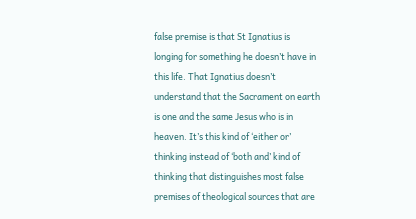false premise is that St Ignatius is longing for something he doesn’t have in this life. That Ignatius doesn’t understand that the Sacrament on earth is one and the same Jesus who is in heaven. It’s this kind of ‘either or’ thinking instead of ‘both and’ kind of thinking that distinguishes most false premises of theological sources that are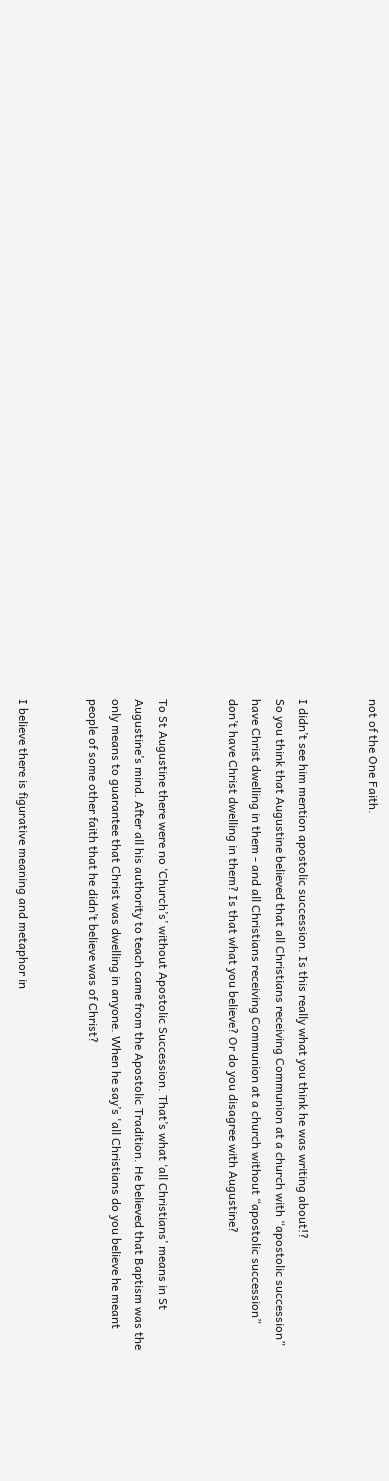not of the One Faith.


I didn’t see him mention apostolic succession. Is this really what you think he was writing about!?
So you think that Augustine believed that all Christians receiving Communion at a church with “apostolic succession” have Christ dwelling in them - and all Christians receiving Communion at a church without “apostolic succession” don’t have Christ dwelling in them? Is that what you believe? Or do you disagree with Augustine?


To St Augustine there were no ‘Church’s’ without Apostolic Succession. That’s what ‘all Christians’ means in St Augustine’s mind. After all his authority to teach came from the Apostolic Tradition. He believed that Baptism was the only means to guarantee that Christ was dwelling in anyone. When he say’s 'all Christians do you believe he meant people of some other faith that he didn’t believe was of Christ?


I believe there is figurative meaning and metaphor in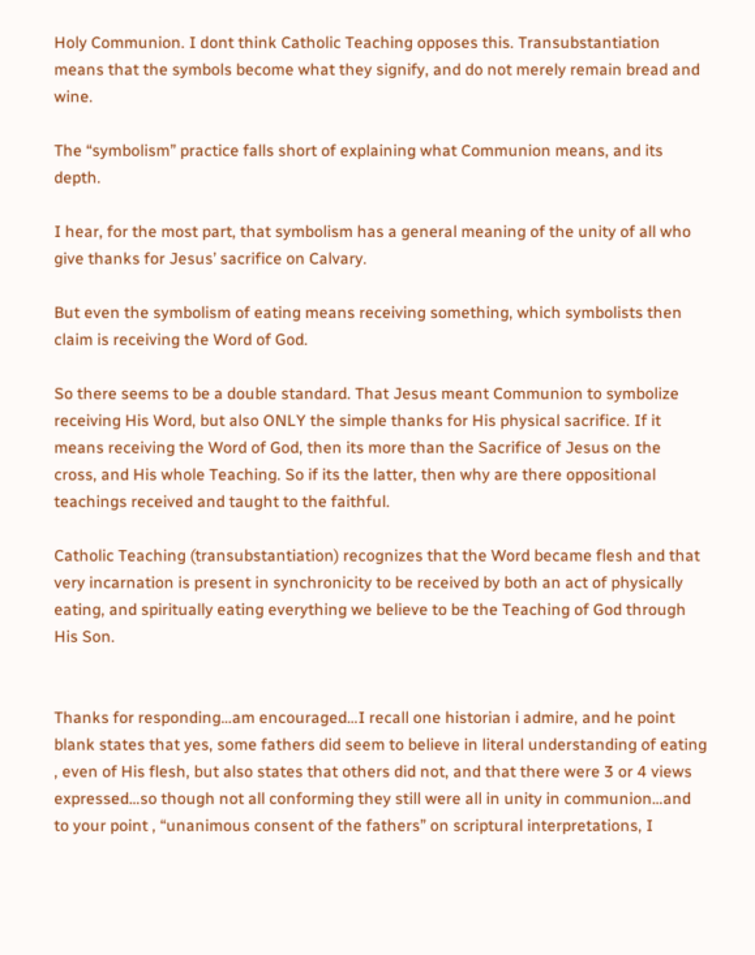Holy Communion. I dont think Catholic Teaching opposes this. Transubstantiation means that the symbols become what they signify, and do not merely remain bread and wine.

The “symbolism” practice falls short of explaining what Communion means, and its depth.

I hear, for the most part, that symbolism has a general meaning of the unity of all who give thanks for Jesus’ sacrifice on Calvary.

But even the symbolism of eating means receiving something, which symbolists then claim is receiving the Word of God.

So there seems to be a double standard. That Jesus meant Communion to symbolize receiving His Word, but also ONLY the simple thanks for His physical sacrifice. If it means receiving the Word of God, then its more than the Sacrifice of Jesus on the cross, and His whole Teaching. So if its the latter, then why are there oppositional teachings received and taught to the faithful.

Catholic Teaching (transubstantiation) recognizes that the Word became flesh and that very incarnation is present in synchronicity to be received by both an act of physically eating, and spiritually eating everything we believe to be the Teaching of God through His Son.


Thanks for responding…am encouraged…I recall one historian i admire, and he point blank states that yes, some fathers did seem to believe in literal understanding of eating , even of His flesh, but also states that others did not, and that there were 3 or 4 views expressed…so though not all conforming they still were all in unity in communion…and to your point , “unanimous consent of the fathers” on scriptural interpretations, I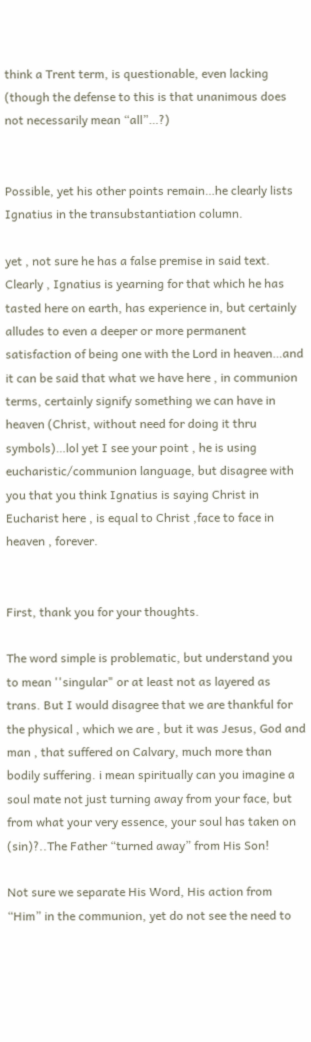think a Trent term, is questionable, even lacking (though the defense to this is that unanimous does not necessarily mean “all”…?)


Possible, yet his other points remain…he clearly lists Ignatius in the transubstantiation column.

yet , not sure he has a false premise in said text. Clearly , Ignatius is yearning for that which he has tasted here on earth, has experience in, but certainly alludes to even a deeper or more permanent satisfaction of being one with the Lord in heaven…and it can be said that what we have here , in communion terms, certainly signify something we can have in heaven (Christ, without need for doing it thru symbols)…lol yet I see your point , he is using eucharistic/communion language, but disagree with you that you think Ignatius is saying Christ in Eucharist here , is equal to Christ ,face to face in heaven , forever.


First, thank you for your thoughts.

The word simple is problematic, but understand you to mean ''singular" or at least not as layered as trans. But I would disagree that we are thankful for the physical , which we are , but it was Jesus, God and man , that suffered on Calvary, much more than bodily suffering. i mean spiritually can you imagine a soul mate not just turning away from your face, but from what your very essence, your soul has taken on (sin)?..The Father “turned away” from His Son!

Not sure we separate His Word, His action from “Him” in the communion, yet do not see the need to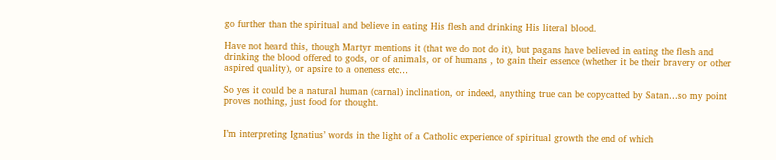go further than the spiritual and believe in eating His flesh and drinking His literal blood.

Have not heard this, though Martyr mentions it (that we do not do it), but pagans have believed in eating the flesh and drinking the blood offered to gods, or of animals, or of humans , to gain their essence (whether it be their bravery or other aspired quality), or apsire to a oneness etc…

So yes it could be a natural human (carnal) inclination, or indeed, anything true can be copycatted by Satan…so my point proves nothing, just food for thought.


I’m interpreting Ignatius’ words in the light of a Catholic experience of spiritual growth the end of which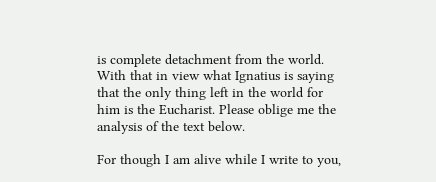is complete detachment from the world. With that in view what Ignatius is saying that the only thing left in the world for him is the Eucharist. Please oblige me the analysis of the text below.

For though I am alive while I write to you,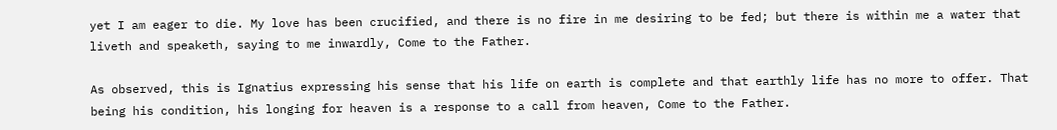yet I am eager to die. My love has been crucified, and there is no fire in me desiring to be fed; but there is within me a water that liveth and speaketh, saying to me inwardly, Come to the Father.

As observed, this is Ignatius expressing his sense that his life on earth is complete and that earthly life has no more to offer. That being his condition, his longing for heaven is a response to a call from heaven, Come to the Father.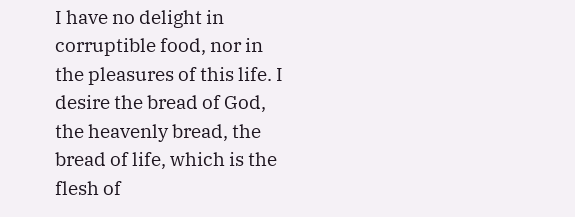I have no delight in corruptible food, nor in the pleasures of this life. I desire the bread of God, the heavenly bread, the bread of life, which is the flesh of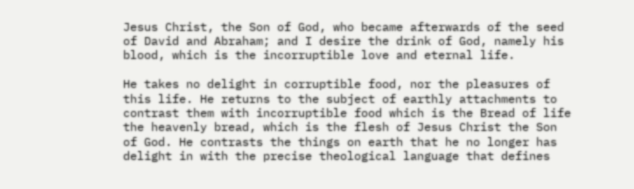Jesus Christ, the Son of God, who became afterwards of the seed of David and Abraham; and I desire the drink of God, namely his blood, which is the incorruptible love and eternal life.

He takes no delight in corruptible food, nor the pleasures of this life. He returns to the subject of earthly attachments to contrast them with incorruptible food which is the Bread of life the heavenly bread, which is the flesh of Jesus Christ the Son of God. He contrasts the things on earth that he no longer has delight in with the precise theological language that defines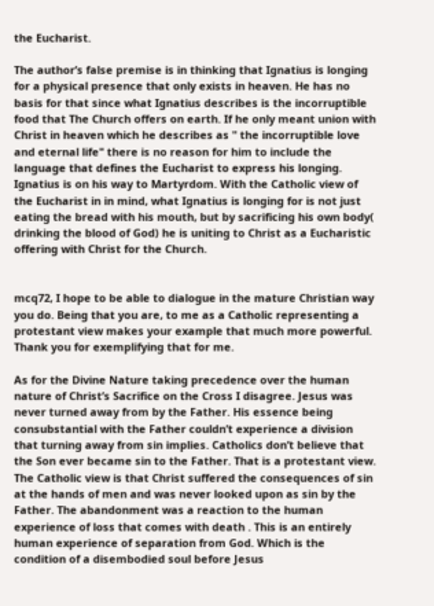the Eucharist.

The author’s false premise is in thinking that Ignatius is longing for a physical presence that only exists in heaven. He has no basis for that since what Ignatius describes is the incorruptible food that The Church offers on earth. If he only meant union with Christ in heaven which he describes as " the incorruptible love and eternal life" there is no reason for him to include the language that defines the Eucharist to express his longing. Ignatius is on his way to Martyrdom. With the Catholic view of the Eucharist in in mind, what Ignatius is longing for is not just eating the bread with his mouth, but by sacrificing his own body( drinking the blood of God) he is uniting to Christ as a Eucharistic offering with Christ for the Church.


mcq72, I hope to be able to dialogue in the mature Christian way you do. Being that you are, to me as a Catholic representing a protestant view makes your example that much more powerful. Thank you for exemplifying that for me.

As for the Divine Nature taking precedence over the human nature of Christ’s Sacrifice on the Cross I disagree. Jesus was never turned away from by the Father. His essence being consubstantial with the Father couldn’t experience a division that turning away from sin implies. Catholics don’t believe that the Son ever became sin to the Father. That is a protestant view. The Catholic view is that Christ suffered the consequences of sin at the hands of men and was never looked upon as sin by the Father. The abandonment was a reaction to the human experience of loss that comes with death . This is an entirely human experience of separation from God. Which is the condition of a disembodied soul before Jesus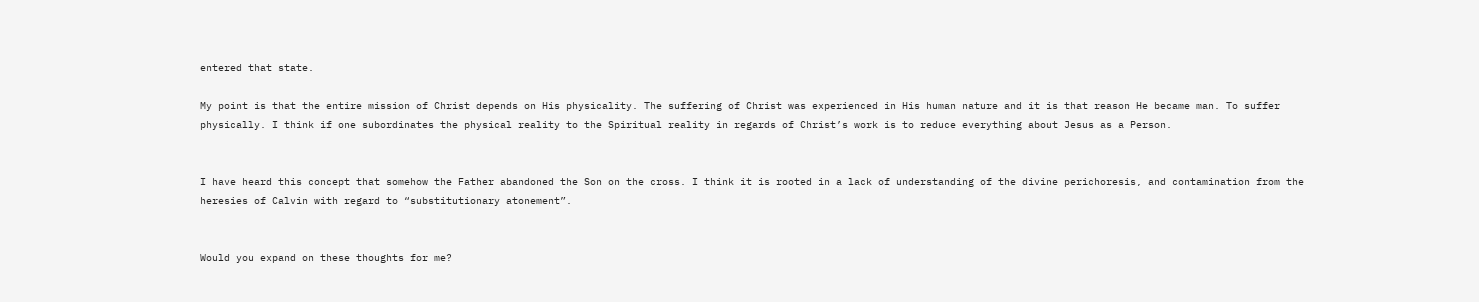entered that state.

My point is that the entire mission of Christ depends on His physicality. The suffering of Christ was experienced in His human nature and it is that reason He became man. To suffer physically. I think if one subordinates the physical reality to the Spiritual reality in regards of Christ’s work is to reduce everything about Jesus as a Person.


I have heard this concept that somehow the Father abandoned the Son on the cross. I think it is rooted in a lack of understanding of the divine perichoresis, and contamination from the heresies of Calvin with regard to “substitutionary atonement”.


Would you expand on these thoughts for me?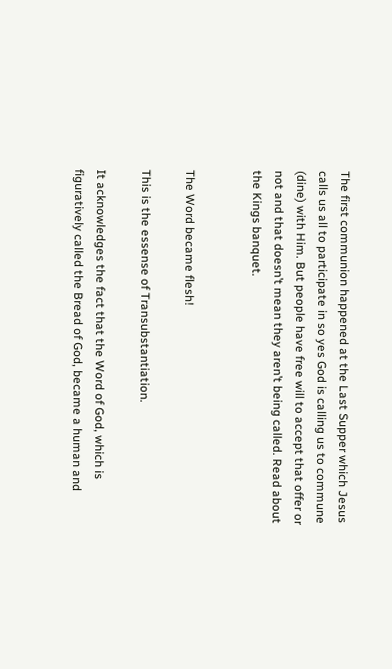The first communion happened at the Last Supper which Jesus calls us all to participate in so yes God is calling us to commune (dine) with Him. But people have free will to accept that offer or not and that doesn’t mean they aren’t being called. Read about the Kings banquet.


The Word became flesh!

This is the essense of Transubstantiation.

It acknowledges the fact that the Word of God, which is figuratively called the Bread of God, became a human and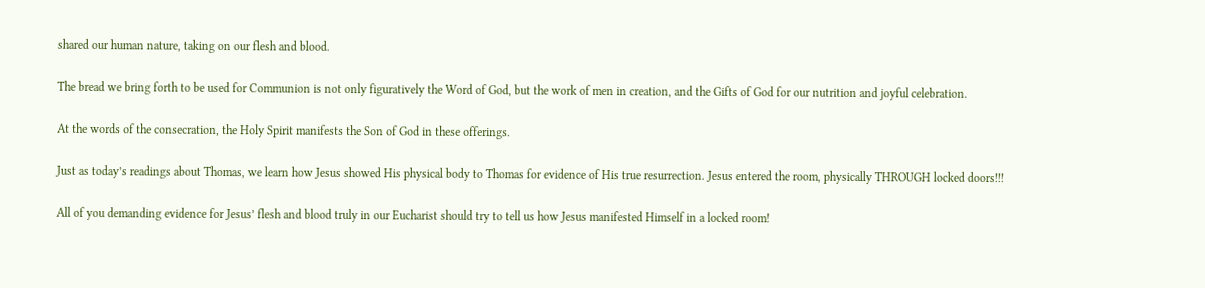shared our human nature, taking on our flesh and blood.

The bread we bring forth to be used for Communion is not only figuratively the Word of God, but the work of men in creation, and the Gifts of God for our nutrition and joyful celebration.

At the words of the consecration, the Holy Spirit manifests the Son of God in these offerings.

Just as today’s readings about Thomas, we learn how Jesus showed His physical body to Thomas for evidence of His true resurrection. Jesus entered the room, physically THROUGH locked doors!!!

All of you demanding evidence for Jesus’ flesh and blood truly in our Eucharist should try to tell us how Jesus manifested Himself in a locked room!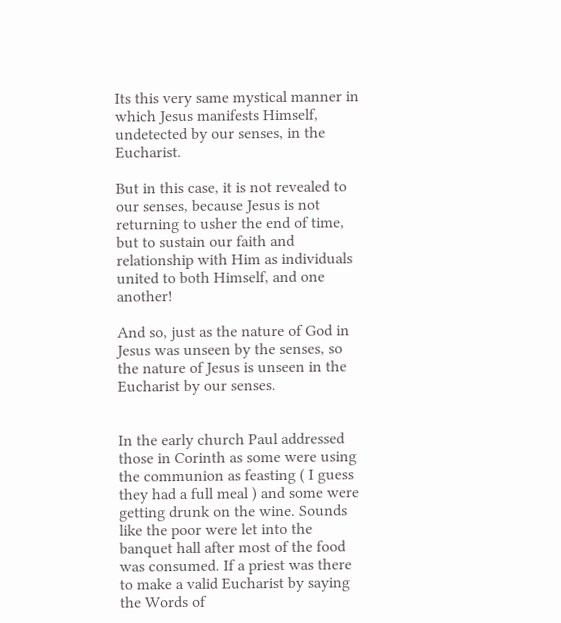Its this very same mystical manner in which Jesus manifests Himself, undetected by our senses, in the Eucharist.

But in this case, it is not revealed to our senses, because Jesus is not returning to usher the end of time, but to sustain our faith and relationship with Him as individuals united to both Himself, and one another!

And so, just as the nature of God in Jesus was unseen by the senses, so the nature of Jesus is unseen in the Eucharist by our senses.


In the early church Paul addressed those in Corinth as some were using the communion as feasting ( I guess they had a full meal ) and some were getting drunk on the wine. Sounds like the poor were let into the banquet hall after most of the food was consumed. If a priest was there to make a valid Eucharist by saying the Words of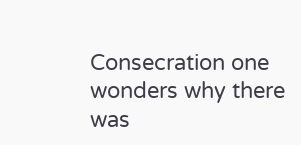Consecration one wonders why there was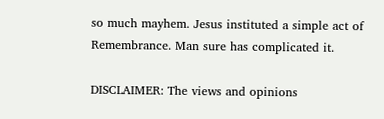so much mayhem. Jesus instituted a simple act of Remembrance. Man sure has complicated it.

DISCLAIMER: The views and opinions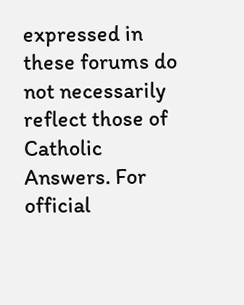expressed in these forums do not necessarily reflect those of Catholic Answers. For official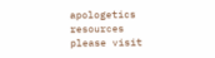apologetics resources please visit